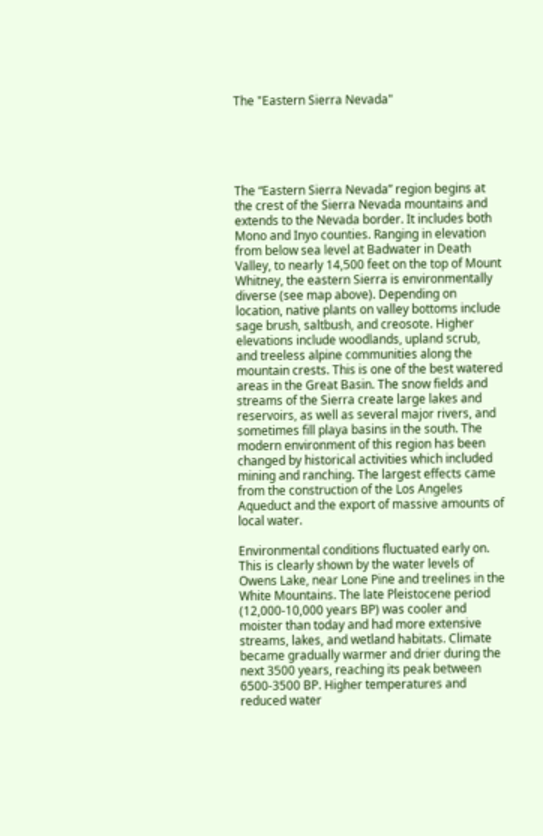The "Eastern Sierra Nevada"





The “Eastern Sierra Nevada” region begins at the crest of the Sierra Nevada mountains and extends to the Nevada border. It includes both Mono and Inyo counties. Ranging in elevation from below sea level at Badwater in Death Valley, to nearly 14,500 feet on the top of Mount Whitney, the eastern Sierra is environmentally diverse (see map above). Depending on location, native plants on valley bottoms include sage brush, saltbush, and creosote. Higher elevations include woodlands, upland scrub, and treeless alpine communities along the mountain crests. This is one of the best watered areas in the Great Basin. The snow fields and streams of the Sierra create large lakes and reservoirs, as well as several major rivers, and sometimes fill playa basins in the south. The modern environment of this region has been changed by historical activities which included mining and ranching. The largest effects came from the construction of the Los Angeles Aqueduct and the export of massive amounts of local water.

Environmental conditions fluctuated early on. This is clearly shown by the water levels of Owens Lake, near Lone Pine and treelines in the White Mountains. The late Pleistocene period (12,000-10,000 years BP) was cooler and moister than today and had more extensive streams, lakes, and wetland habitats. Climate became gradually warmer and drier during the next 3500 years, reaching its peak between 6500-3500 BP. Higher temperatures and reduced water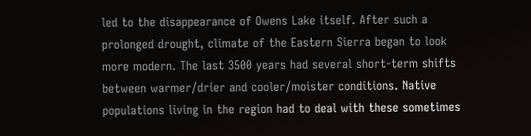led to the disappearance of Owens Lake itself. After such a prolonged drought, climate of the Eastern Sierra began to look more modern. The last 3500 years had several short-term shifts between warmer/drier and cooler/moister conditions. Native populations living in the region had to deal with these sometimes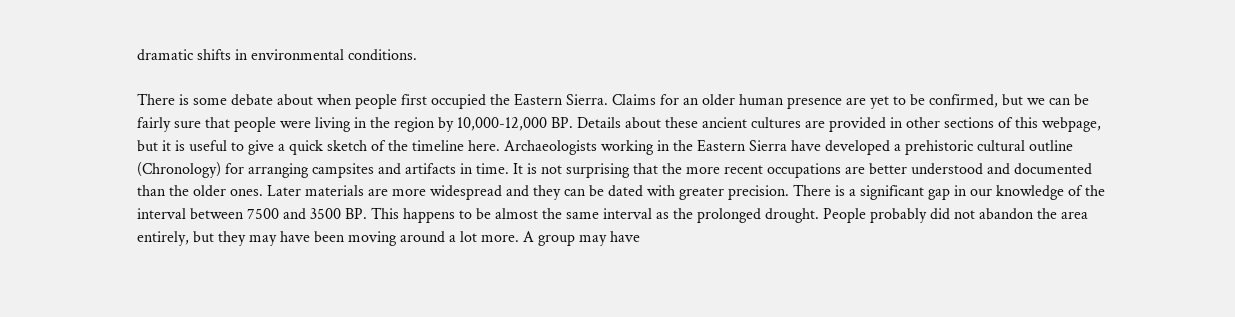dramatic shifts in environmental conditions.

There is some debate about when people first occupied the Eastern Sierra. Claims for an older human presence are yet to be confirmed, but we can be fairly sure that people were living in the region by 10,000-12,000 BP. Details about these ancient cultures are provided in other sections of this webpage, but it is useful to give a quick sketch of the timeline here. Archaeologists working in the Eastern Sierra have developed a prehistoric cultural outline (Chronology) for arranging campsites and artifacts in time. It is not surprising that the more recent occupations are better understood and documented than the older ones. Later materials are more widespread and they can be dated with greater precision. There is a significant gap in our knowledge of the interval between 7500 and 3500 BP. This happens to be almost the same interval as the prolonged drought. People probably did not abandon the area entirely, but they may have been moving around a lot more. A group may have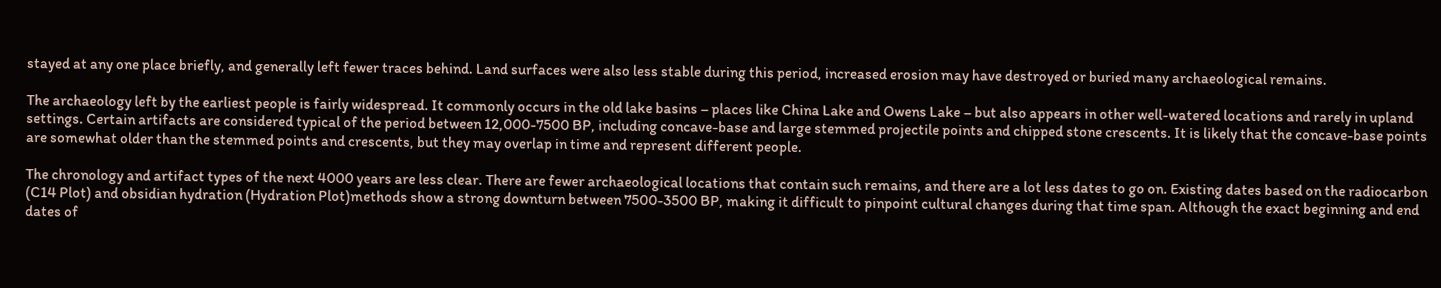stayed at any one place briefly, and generally left fewer traces behind. Land surfaces were also less stable during this period, increased erosion may have destroyed or buried many archaeological remains.

The archaeology left by the earliest people is fairly widespread. It commonly occurs in the old lake basins – places like China Lake and Owens Lake – but also appears in other well-watered locations and rarely in upland settings. Certain artifacts are considered typical of the period between 12,000-7500 BP, including concave-base and large stemmed projectile points and chipped stone crescents. It is likely that the concave-base points are somewhat older than the stemmed points and crescents, but they may overlap in time and represent different people.

The chronology and artifact types of the next 4000 years are less clear. There are fewer archaeological locations that contain such remains, and there are a lot less dates to go on. Existing dates based on the radiocarbon (C14 Plot) and obsidian hydration (Hydration Plot)methods show a strong downturn between 7500-3500 BP, making it difficult to pinpoint cultural changes during that time span. Although the exact beginning and end dates of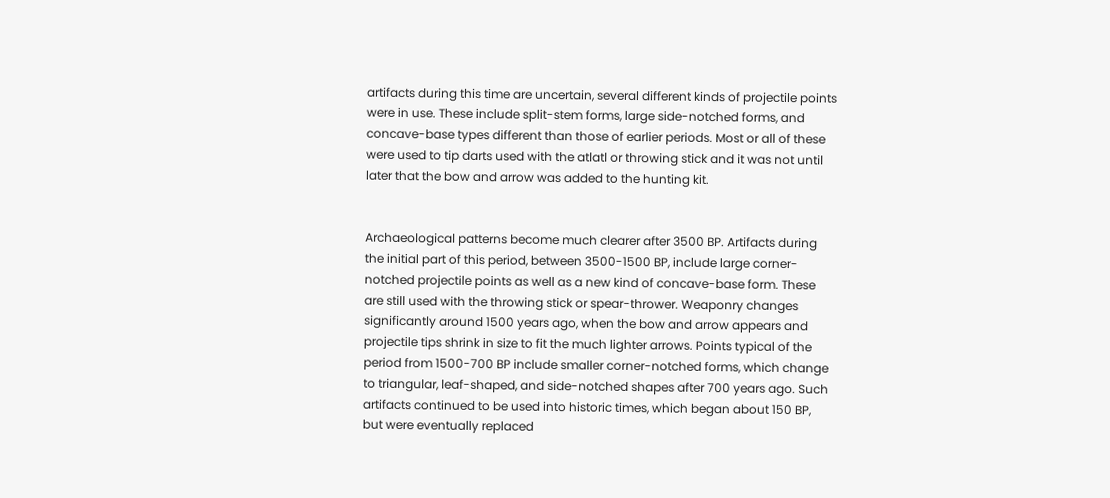artifacts during this time are uncertain, several different kinds of projectile points were in use. These include split-stem forms, large side-notched forms, and concave-base types different than those of earlier periods. Most or all of these were used to tip darts used with the atlatl or throwing stick and it was not until later that the bow and arrow was added to the hunting kit.


Archaeological patterns become much clearer after 3500 BP. Artifacts during the initial part of this period, between 3500-1500 BP, include large corner-notched projectile points as well as a new kind of concave-base form. These are still used with the throwing stick or spear-thrower. Weaponry changes significantly around 1500 years ago, when the bow and arrow appears and projectile tips shrink in size to fit the much lighter arrows. Points typical of the period from 1500-700 BP include smaller corner-notched forms, which change to triangular, leaf-shaped, and side-notched shapes after 700 years ago. Such artifacts continued to be used into historic times, which began about 150 BP, but were eventually replaced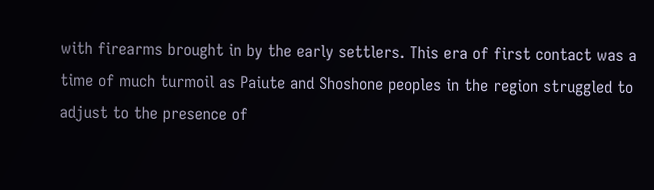with firearms brought in by the early settlers. This era of first contact was a time of much turmoil as Paiute and Shoshone peoples in the region struggled to adjust to the presence of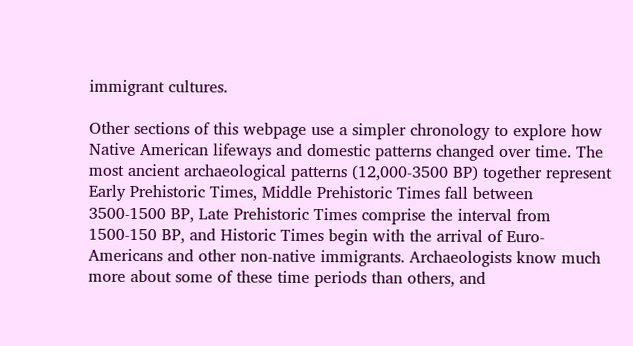immigrant cultures.

Other sections of this webpage use a simpler chronology to explore how Native American lifeways and domestic patterns changed over time. The most ancient archaeological patterns (12,000-3500 BP) together represent Early Prehistoric Times, Middle Prehistoric Times fall between 3500-1500 BP, Late Prehistoric Times comprise the interval from 1500-150 BP, and Historic Times begin with the arrival of Euro-Americans and other non-native immigrants. Archaeologists know much more about some of these time periods than others, and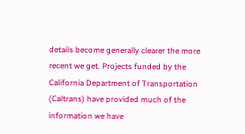details become generally clearer the more recent we get. Projects funded by the California Department of Transportation (Caltrans) have provided much of the information we have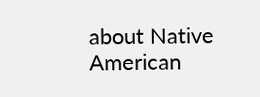about Native American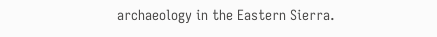archaeology in the Eastern Sierra.